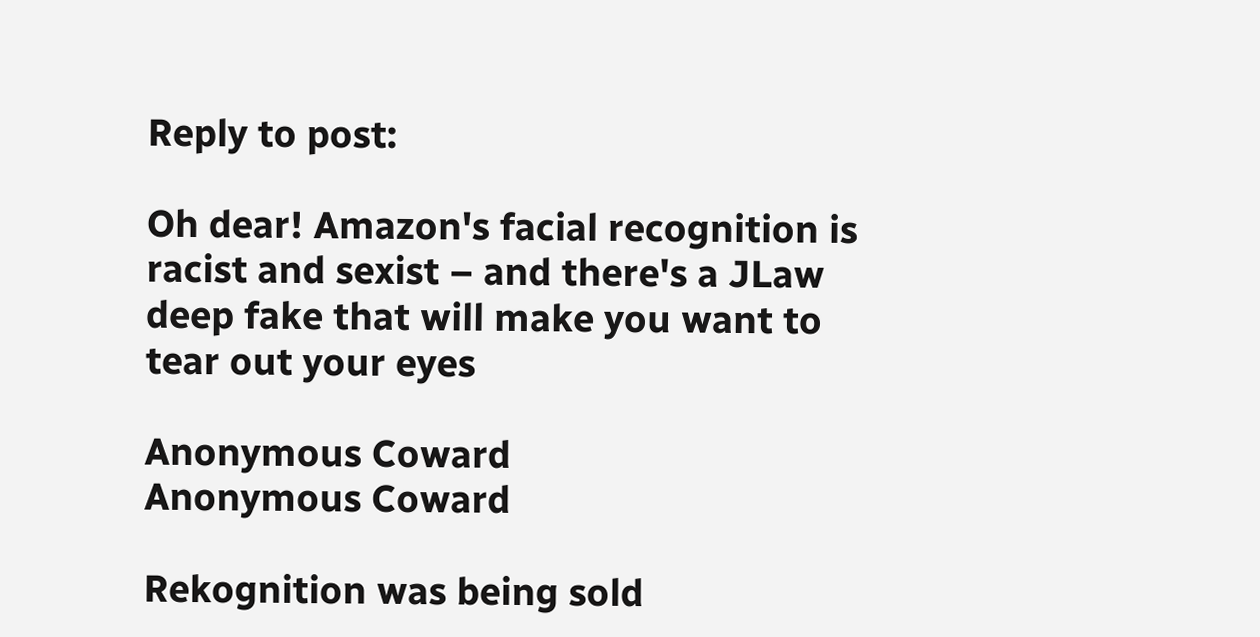Reply to post:

Oh dear! Amazon's facial recognition is racist and sexist – and there's a JLaw deep fake that will make you want to tear out your eyes

Anonymous Coward
Anonymous Coward

Rekognition was being sold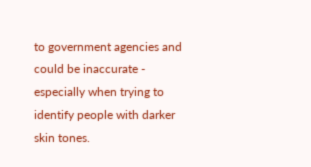to government agencies and could be inaccurate - especially when trying to identify people with darker skin tones.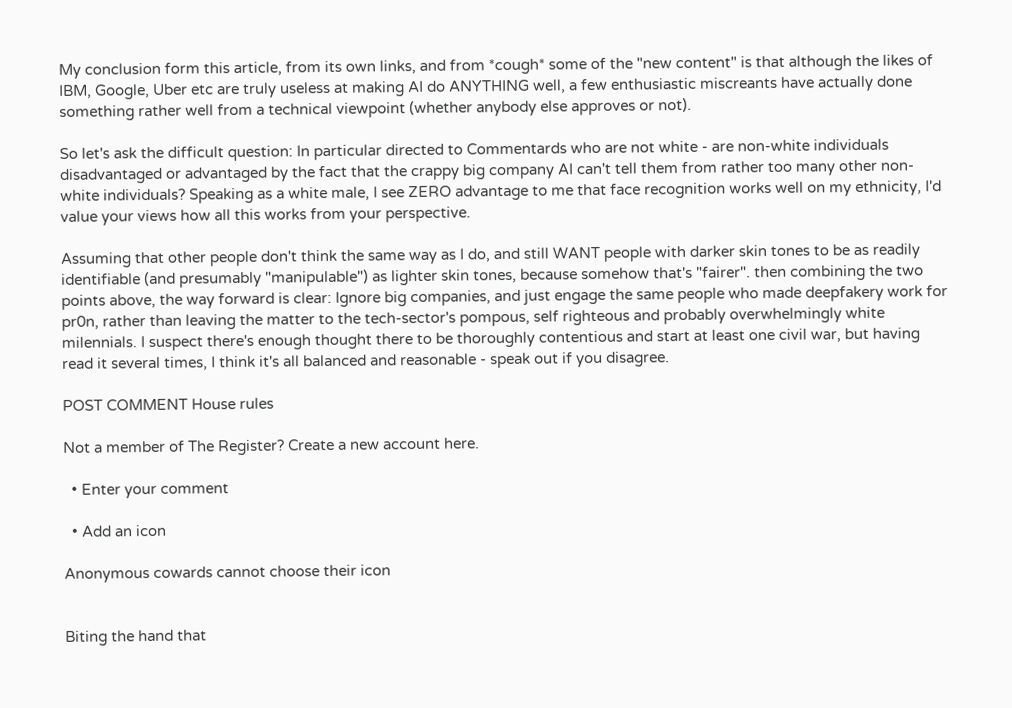My conclusion form this article, from its own links, and from *cough* some of the "new content" is that although the likes of IBM, Google, Uber etc are truly useless at making AI do ANYTHING well, a few enthusiastic miscreants have actually done something rather well from a technical viewpoint (whether anybody else approves or not).

So let's ask the difficult question: In particular directed to Commentards who are not white - are non-white individuals disadvantaged or advantaged by the fact that the crappy big company AI can't tell them from rather too many other non-white individuals? Speaking as a white male, I see ZERO advantage to me that face recognition works well on my ethnicity, I'd value your views how all this works from your perspective.

Assuming that other people don't think the same way as I do, and still WANT people with darker skin tones to be as readily identifiable (and presumably "manipulable") as lighter skin tones, because somehow that's "fairer". then combining the two points above, the way forward is clear: Ignore big companies, and just engage the same people who made deepfakery work for pr0n, rather than leaving the matter to the tech-sector's pompous, self righteous and probably overwhelmingly white milennials. I suspect there's enough thought there to be thoroughly contentious and start at least one civil war, but having read it several times, I think it's all balanced and reasonable - speak out if you disagree.

POST COMMENT House rules

Not a member of The Register? Create a new account here.

  • Enter your comment

  • Add an icon

Anonymous cowards cannot choose their icon


Biting the hand that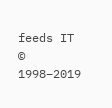feeds IT © 1998–2019